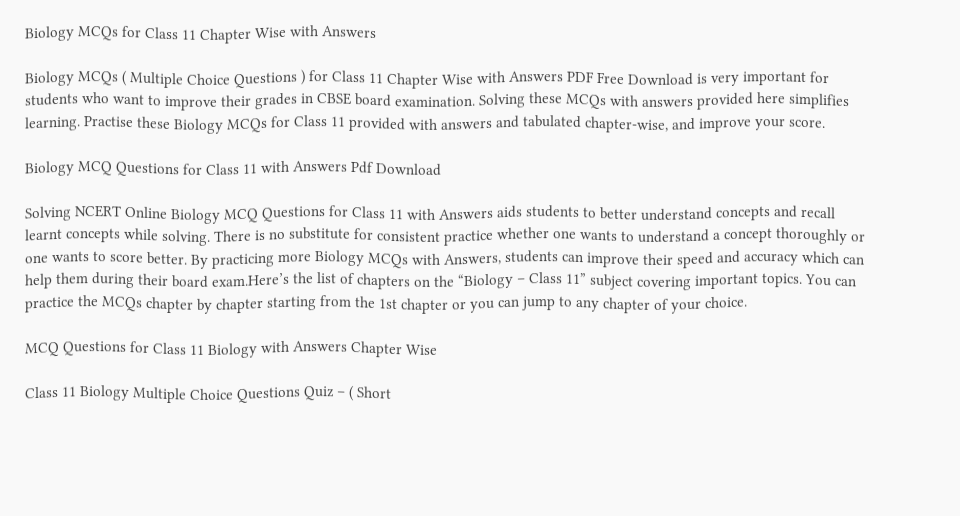Biology MCQs for Class 11 Chapter Wise with Answers

Biology MCQs ( Multiple Choice Questions ) for Class 11 Chapter Wise with Answers PDF Free Download is very important for students who want to improve their grades in CBSE board examination. Solving these MCQs with answers provided here simplifies learning. Practise these Biology MCQs for Class 11 provided with answers and tabulated chapter-wise, and improve your score.

Biology MCQ Questions for Class 11 with Answers Pdf Download

Solving NCERT Online Biology MCQ Questions for Class 11 with Answers aids students to better understand concepts and recall learnt concepts while solving. There is no substitute for consistent practice whether one wants to understand a concept thoroughly or one wants to score better. By practicing more Biology MCQs with Answers, students can improve their speed and accuracy which can help them during their board exam.Here’s the list of chapters on the “Biology – Class 11” subject covering important topics. You can practice the MCQs chapter by chapter starting from the 1st chapter or you can jump to any chapter of your choice.

MCQ Questions for Class 11 Biology with Answers Chapter Wise

Class 11 Biology Multiple Choice Questions Quiz – ( Short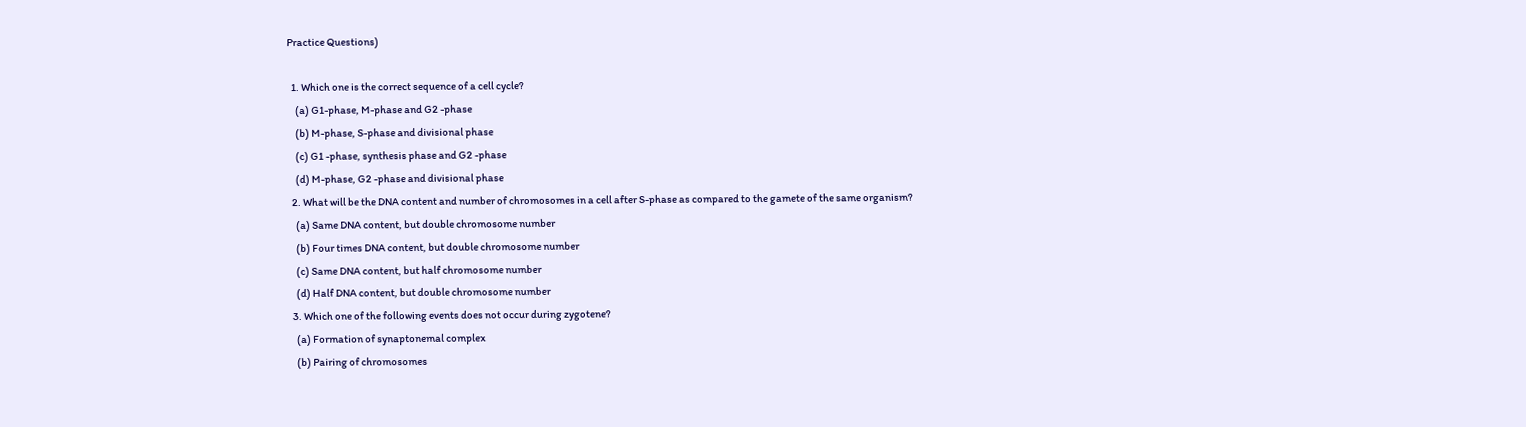Practice Questions)

  1. Which one is the correct sequence of a cell cycle?
    (a) G1-phase, M-phase and G2 -phase
    (b) M-phase, S-phase and divisional phase
    (c) G1 -phase, synthesis phase and G2 -phase
    (d) M-phase, G2 -phase and divisional phase
  2. What will be the DNA content and number of chromosomes in a cell after S-phase as compared to the gamete of the same organism?
    (a) Same DNA content, but double chromosome number
    (b) Four times DNA content, but double chromosome number
    (c) Same DNA content, but half chromosome number
    (d) Half DNA content, but double chromosome number
  3. Which one of the following events does not occur during zygotene?
    (a) Formation of synaptonemal complex
    (b) Pairing of chromosomes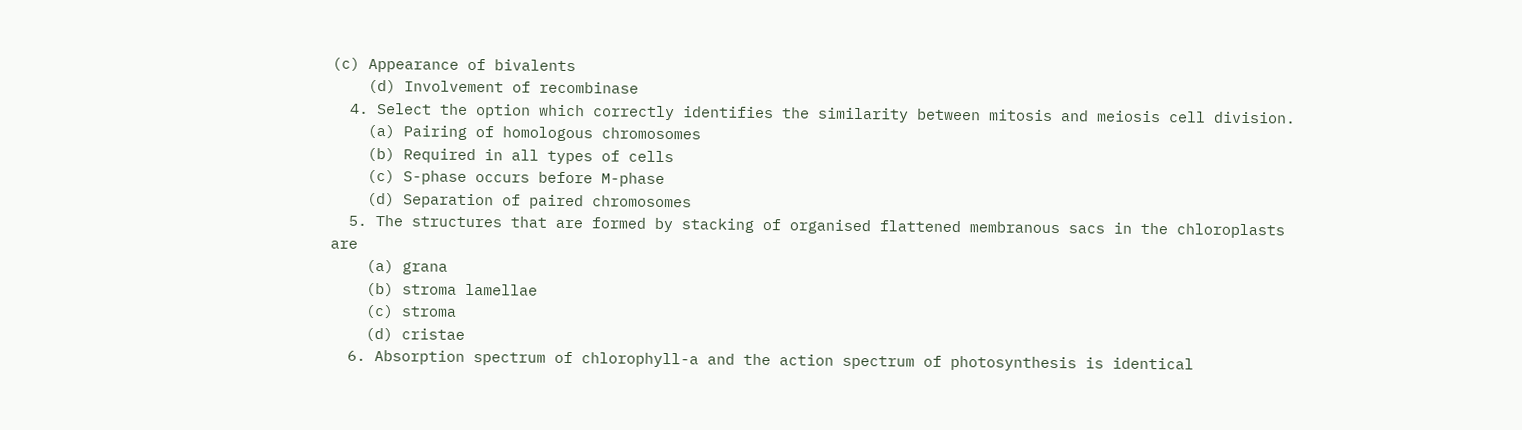(c) Appearance of bivalents
    (d) Involvement of recombinase
  4. Select the option which correctly identifies the similarity between mitosis and meiosis cell division.
    (a) Pairing of homologous chromosomes
    (b) Required in all types of cells
    (c) S-phase occurs before M-phase
    (d) Separation of paired chromosomes
  5. The structures that are formed by stacking of organised flattened membranous sacs in the chloroplasts are
    (a) grana
    (b) stroma lamellae
    (c) stroma
    (d) cristae
  6. Absorption spectrum of chlorophyll-a and the action spectrum of photosynthesis is identical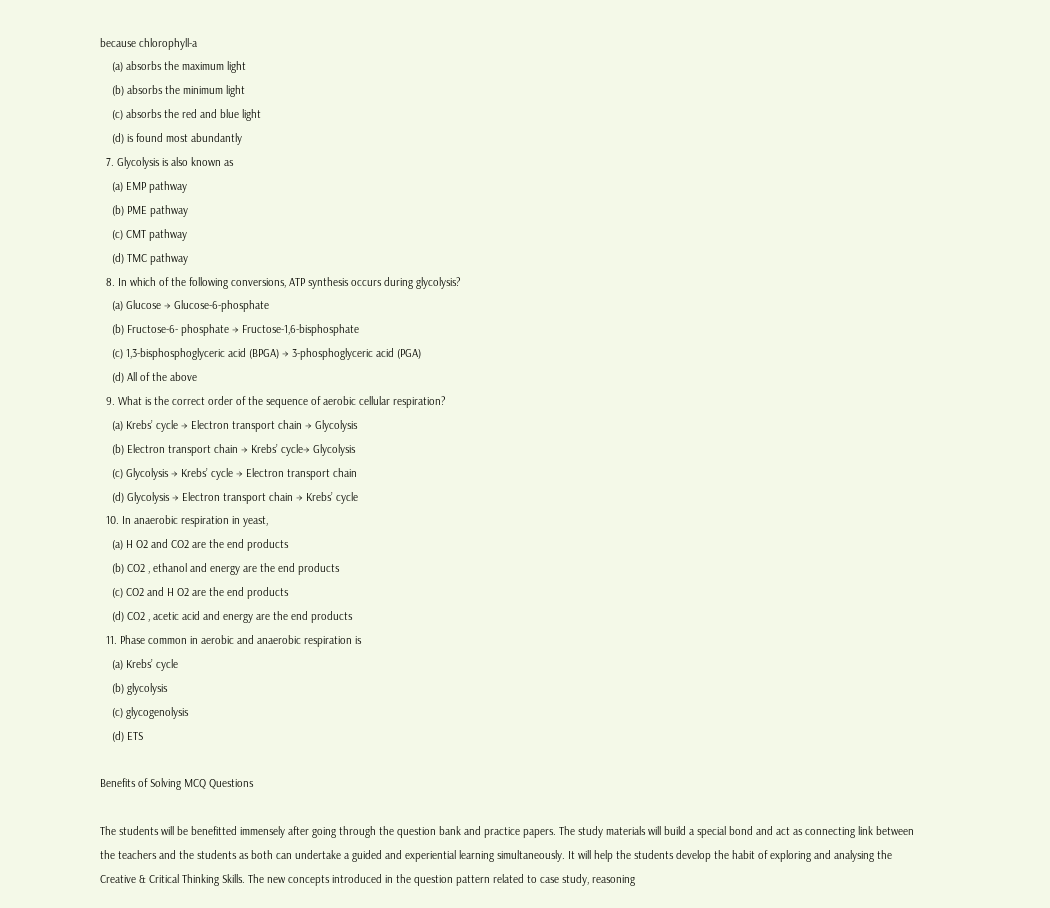because chlorophyll-a
    (a) absorbs the maximum light
    (b) absorbs the minimum light
    (c) absorbs the red and blue light
    (d) is found most abundantly
  7. Glycolysis is also known as
    (a) EMP pathway
    (b) PME pathway
    (c) CMT pathway
    (d) TMC pathway
  8. In which of the following conversions, ATP synthesis occurs during glycolysis?
    (a) Glucose → Glucose-6-phosphate
    (b) Fructose-6- phosphate → Fructose-1,6-bisphosphate
    (c) 1,3-bisphosphoglyceric acid (BPGA) → 3-phosphoglyceric acid (PGA)
    (d) All of the above
  9. What is the correct order of the sequence of aerobic cellular respiration?
    (a) Krebs’ cycle → Electron transport chain → Glycolysis
    (b) Electron transport chain → Krebs’ cycle→ Glycolysis
    (c) Glycolysis → Krebs’ cycle → Electron transport chain
    (d) Glycolysis → Electron transport chain → Krebs’ cycle
  10. In anaerobic respiration in yeast,
    (a) H O2 and CO2 are the end products
    (b) CO2 , ethanol and energy are the end products
    (c) CO2 and H O2 are the end products
    (d) CO2 , acetic acid and energy are the end products
  11. Phase common in aerobic and anaerobic respiration is
    (a) Krebs’ cycle
    (b) glycolysis
    (c) glycogenolysis
    (d) ETS

Benefits of Solving MCQ Questions

The students will be benefitted immensely after going through the question bank and practice papers. The study materials will build a special bond and act as connecting link between the teachers and the students as both can undertake a guided and experiential learning simultaneously. It will help the students develop the habit of exploring and analysing the Creative & Critical Thinking Skills. The new concepts introduced in the question pattern related to case study, reasoning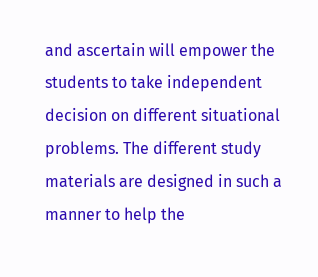and ascertain will empower the students to take independent decision on different situational problems. The different study materials are designed in such a manner to help the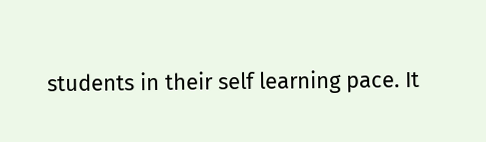students in their self learning pace. It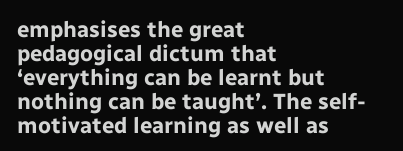emphasises the great pedagogical dictum that ‘everything can be learnt but nothing can be taught’. The self-motivated learning as well as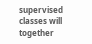supervised classes will together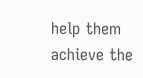help them achieve the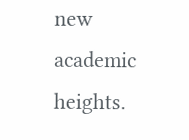new academic heights.